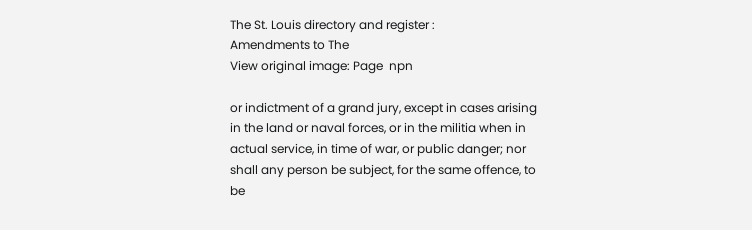The St. Louis directory and register :
Amendments to The
View original image: Page  npn

or indictment of a grand jury, except in cases arising
in the land or naval forces, or in the militia when in
actual service, in time of war, or public danger; nor
shall any person be subject, for the same offence, to
be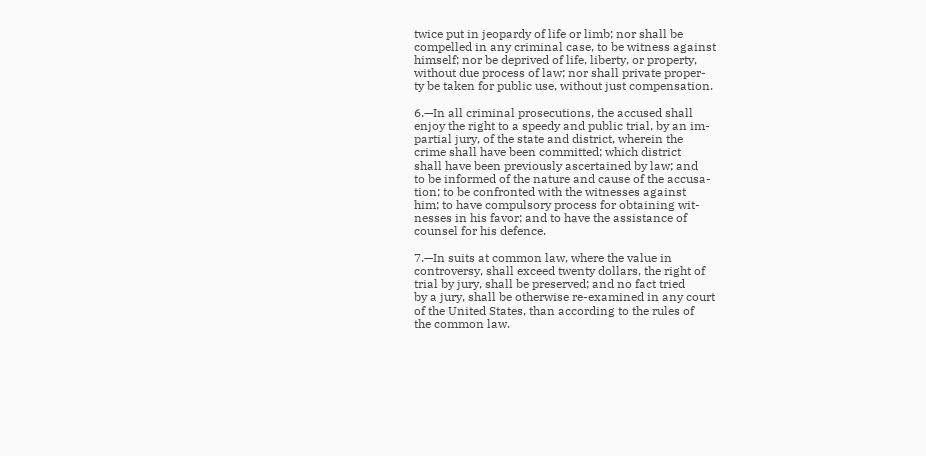twice put in jeopardy of life or limb; nor shall be
compelled in any criminal case, to be witness against
himself; nor be deprived of life, liberty, or property,
without due process of law; nor shall private proper-
ty be taken for public use, without just compensation.

6.—In all criminal prosecutions, the accused shall
enjoy the right to a speedy and public trial, by an im-
partial jury, of the state and district, wherein the
crime shall have been committed; which district
shall have been previously ascertained by law; and
to be informed of the nature and cause of the accusa-
tion; to be confronted with the witnesses against
him; to have compulsory process for obtaining wit-
nesses in his favor; and to have the assistance of
counsel for his defence.

7.—In suits at common law, where the value in
controversy, shall exceed twenty dollars, the right of
trial by jury, shall be preserved; and no fact tried
by a jury, shall be otherwise re-examined in any court
of the United States, than according to the rules of
the common law.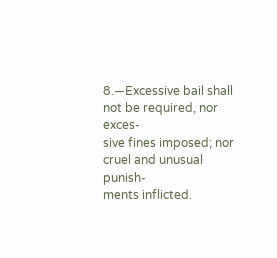8.—Excessive bail shall not be required, nor exces-
sive fines imposed; nor cruel and unusual punish-
ments inflicted.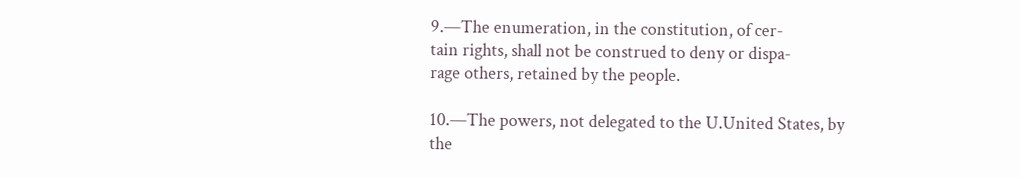9.—The enumeration, in the constitution, of cer-
tain rights, shall not be construed to deny or dispa-
rage others, retained by the people.

10.—The powers, not delegated to the U.United States, by
the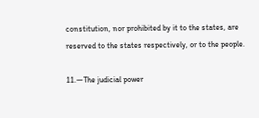constitution, nor prohibited by it to the states, are
reserved to the states respectively, or to the people.

11.—The judicial power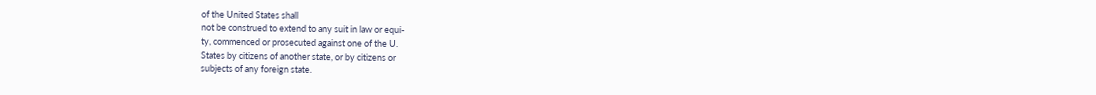of the United States shall
not be construed to extend to any suit in law or equi-
ty, commenced or prosecuted against one of the U.
States by citizens of another state, or by citizens or
subjects of any foreign state.